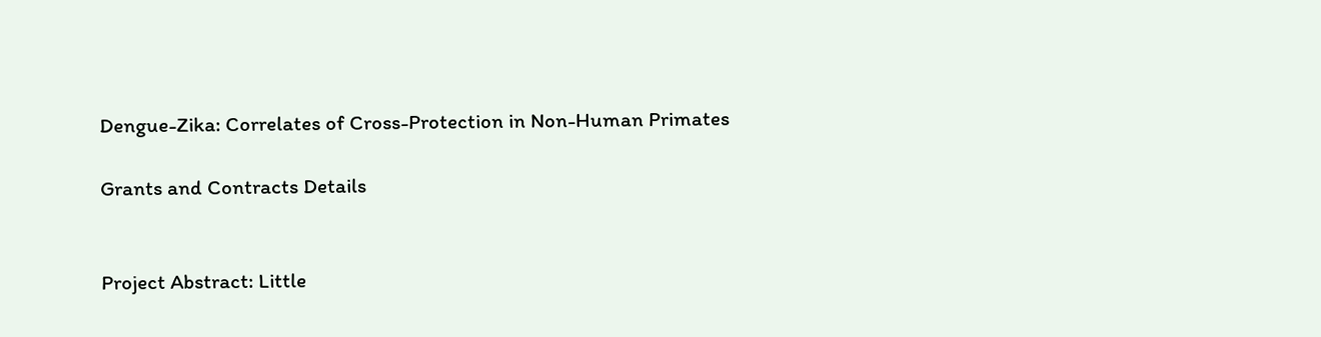Dengue-Zika: Correlates of Cross-Protection in Non-Human Primates

Grants and Contracts Details


Project Abstract: Little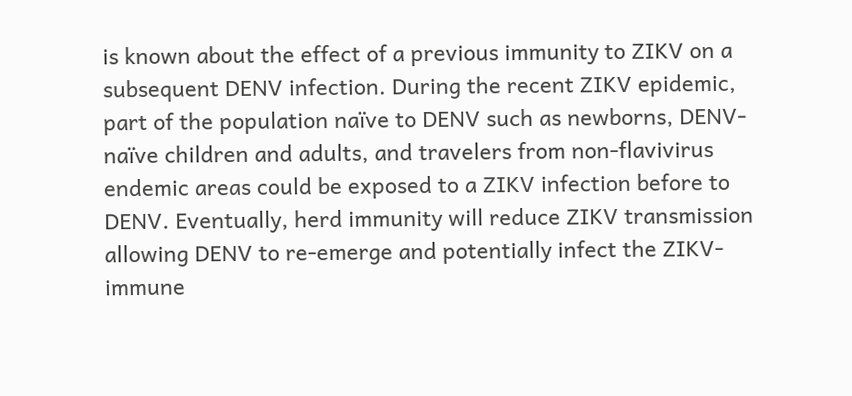is known about the effect of a previous immunity to ZIKV on a subsequent DENV infection. During the recent ZIKV epidemic, part of the population naïve to DENV such as newborns, DENV-naïve children and adults, and travelers from non-flavivirus endemic areas could be exposed to a ZIKV infection before to DENV. Eventually, herd immunity will reduce ZIKV transmission allowing DENV to re-emerge and potentially infect the ZIKV-immune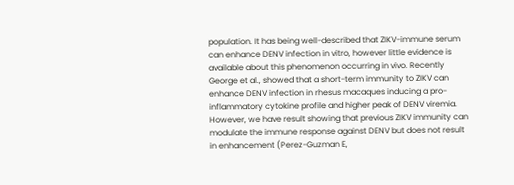population. It has being well-described that ZIKV-immune serum can enhance DENV infection in vitro, however little evidence is available about this phenomenon occurring in vivo. Recently George et al., showed that a short-term immunity to ZIKV can enhance DENV infection in rhesus macaques inducing a pro-inflammatory cytokine profile and higher peak of DENV viremia. However, we have result showing that previous ZIKV immunity can modulate the immune response against DENV but does not result in enhancement (Perez-Guzman E,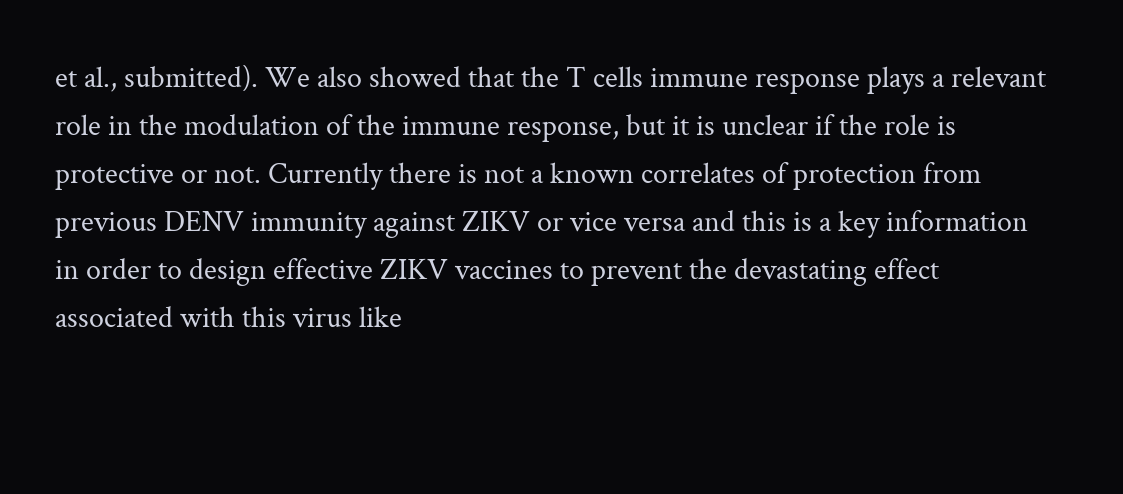et al., submitted). We also showed that the T cells immune response plays a relevant role in the modulation of the immune response, but it is unclear if the role is protective or not. Currently there is not a known correlates of protection from previous DENV immunity against ZIKV or vice versa and this is a key information in order to design effective ZIKV vaccines to prevent the devastating effect associated with this virus like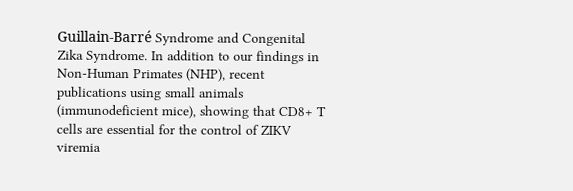Guillain-Barré Syndrome and Congenital Zika Syndrome. In addition to our findings in Non-Human Primates (NHP), recent publications using small animals (immunodeficient mice), showing that CD8+ T cells are essential for the control of ZIKV viremia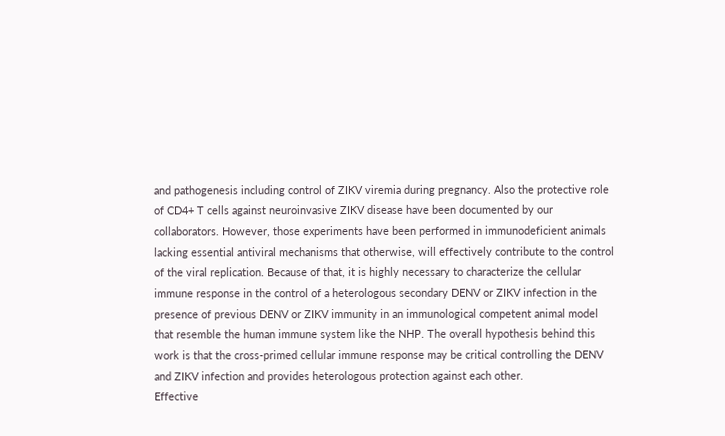and pathogenesis including control of ZIKV viremia during pregnancy. Also the protective role of CD4+ T cells against neuroinvasive ZIKV disease have been documented by our collaborators. However, those experiments have been performed in immunodeficient animals lacking essential antiviral mechanisms that otherwise, will effectively contribute to the control of the viral replication. Because of that, it is highly necessary to characterize the cellular immune response in the control of a heterologous secondary DENV or ZIKV infection in the presence of previous DENV or ZIKV immunity in an immunological competent animal model that resemble the human immune system like the NHP. The overall hypothesis behind this work is that the cross-primed cellular immune response may be critical controlling the DENV and ZIKV infection and provides heterologous protection against each other.
Effective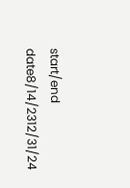start/end date8/14/2312/31/24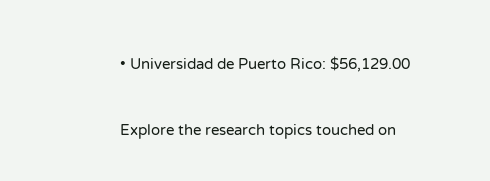• Universidad de Puerto Rico: $56,129.00


Explore the research topics touched on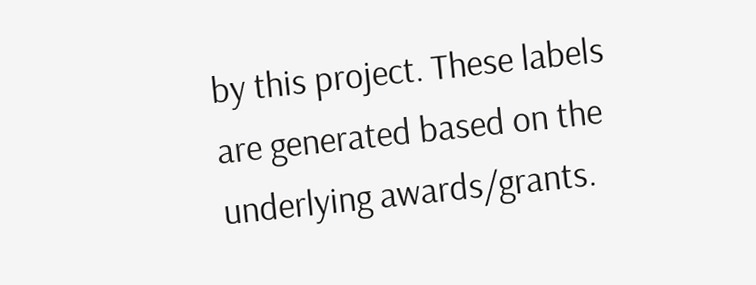by this project. These labels are generated based on the underlying awards/grants.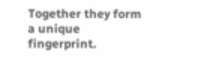Together they form a unique fingerprint.